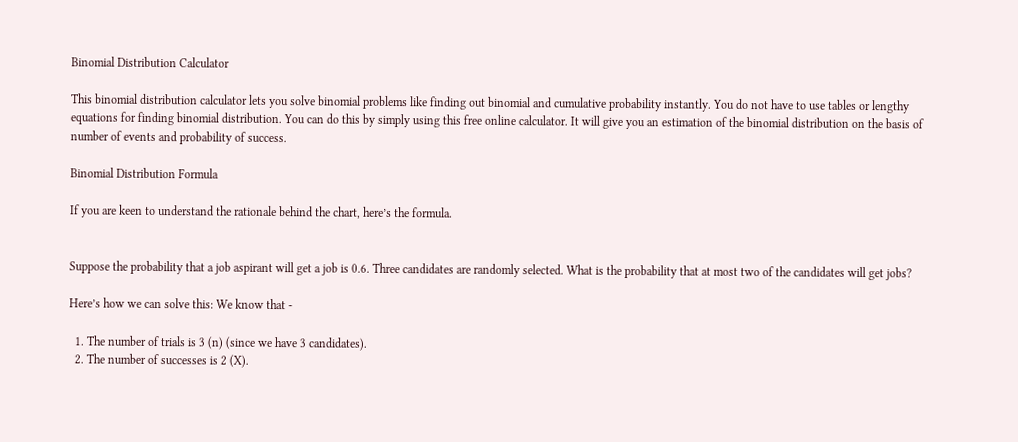Binomial Distribution Calculator

This binomial distribution calculator lets you solve binomial problems like finding out binomial and cumulative probability instantly. You do not have to use tables or lengthy equations for finding binomial distribution. You can do this by simply using this free online calculator. It will give you an estimation of the binomial distribution on the basis of number of events and probability of success.

Binomial Distribution Formula

If you are keen to understand the rationale behind the chart, here’s the formula.


Suppose the probability that a job aspirant will get a job is 0.6. Three candidates are randomly selected. What is the probability that at most two of the candidates will get jobs?

Here’s how we can solve this: We know that -

  1. The number of trials is 3 (n) (since we have 3 candidates).
  2. The number of successes is 2 (X).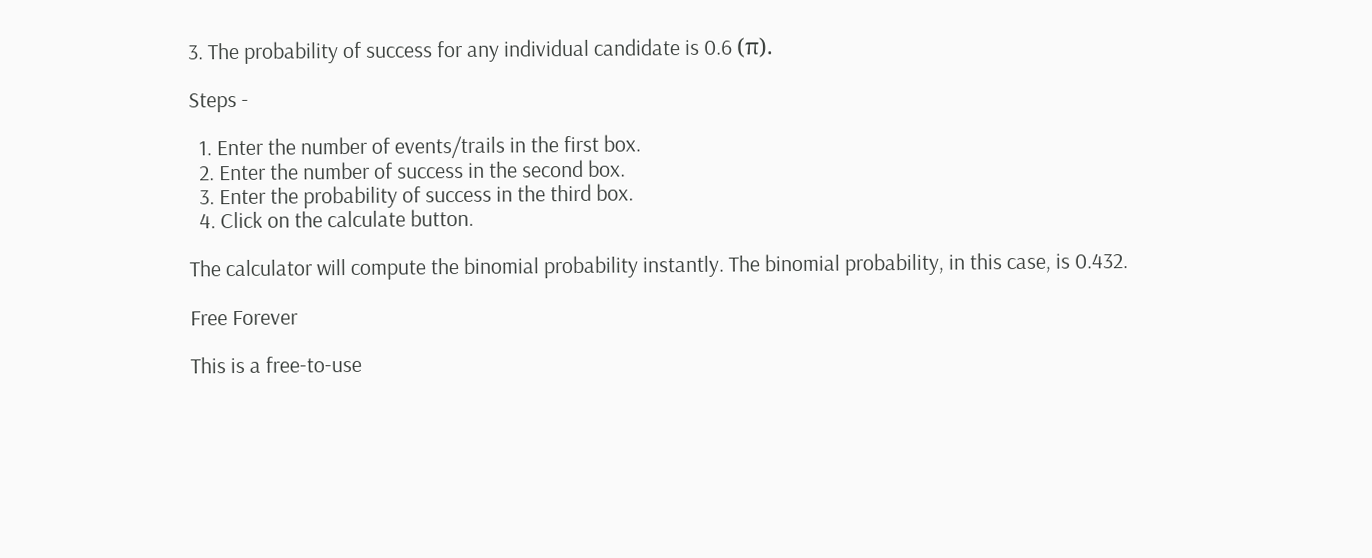3. The probability of success for any individual candidate is 0.6 (π).

Steps -

  1. Enter the number of events/trails in the first box.
  2. Enter the number of success in the second box.
  3. Enter the probability of success in the third box.
  4. Click on the calculate button.

The calculator will compute the binomial probability instantly. The binomial probability, in this case, is 0.432.

Free Forever

This is a free-to-use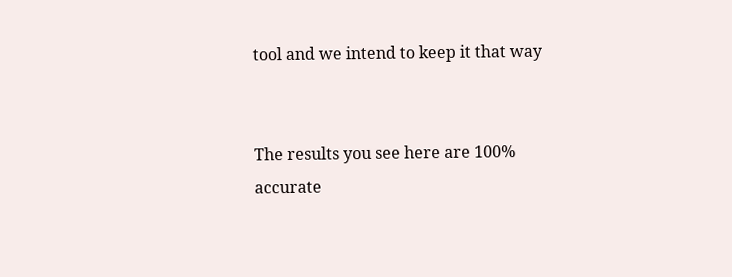tool and we intend to keep it that way


The results you see here are 100% accurate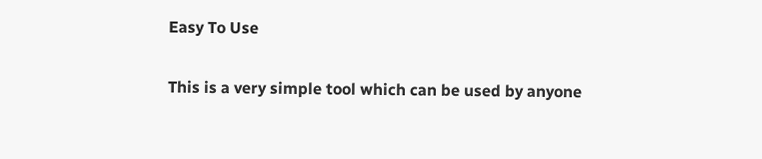Easy To Use

This is a very simple tool which can be used by anyone